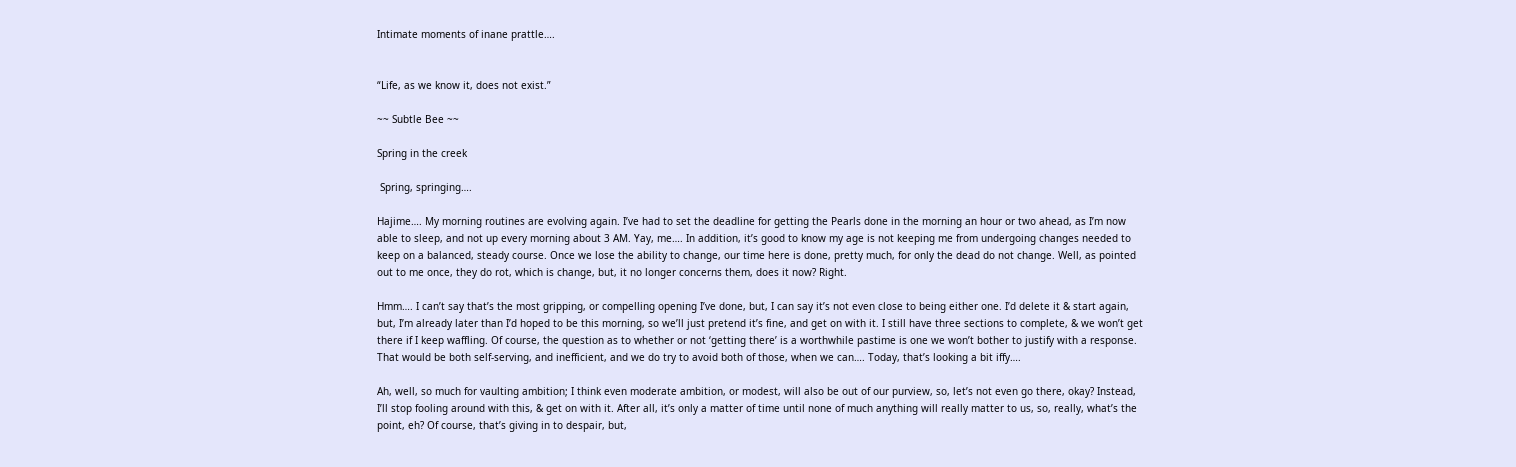Intimate moments of inane prattle….


“Life, as we know it, does not exist.”

~~ Subtle Bee ~~

Spring in the creek

 Spring, springing….

Hajime…. My morning routines are evolving again. I’ve had to set the deadline for getting the Pearls done in the morning an hour or two ahead, as I’m now able to sleep, and not up every morning about 3 AM. Yay, me…. In addition, it’s good to know my age is not keeping me from undergoing changes needed to keep on a balanced, steady course. Once we lose the ability to change, our time here is done, pretty much, for only the dead do not change. Well, as pointed out to me once, they do rot, which is change, but, it no longer concerns them, does it now? Right.

Hmm…. I can’t say that’s the most gripping, or compelling opening I’ve done, but, I can say it’s not even close to being either one. I’d delete it & start again, but, I’m already later than I’d hoped to be this morning, so we’ll just pretend it’s fine, and get on with it. I still have three sections to complete, & we won’t get there if I keep waffling. Of course, the question as to whether or not ‘getting there’ is a worthwhile pastime is one we won’t bother to justify with a response. That would be both self-serving, and inefficient, and we do try to avoid both of those, when we can…. Today, that’s looking a bit iffy….

Ah, well, so much for vaulting ambition; I think even moderate ambition, or modest, will also be out of our purview, so, let’s not even go there, okay? Instead, I’ll stop fooling around with this, & get on with it. After all, it’s only a matter of time until none of much anything will really matter to us, so, really, what’s the point, eh? Of course, that’s giving in to despair, but,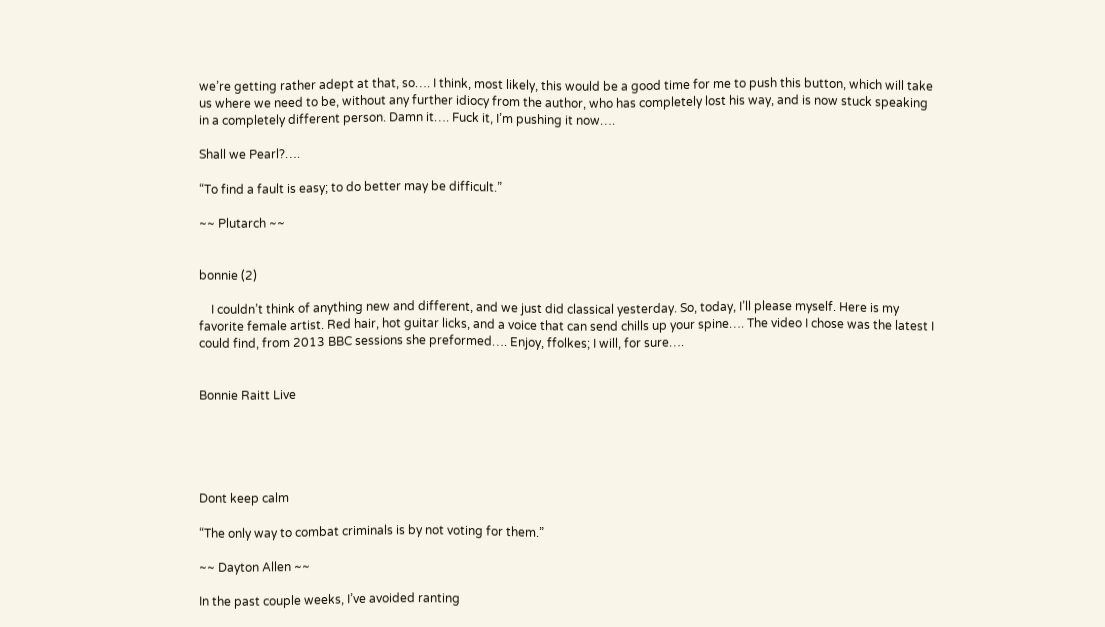we’re getting rather adept at that, so…. I think, most likely, this would be a good time for me to push this button, which will take us where we need to be, without any further idiocy from the author, who has completely lost his way, and is now stuck speaking in a completely different person. Damn it…. Fuck it, I’m pushing it now….

Shall we Pearl?….

“To find a fault is easy; to do better may be difficult.”

~~ Plutarch ~~


bonnie (2)

    I couldn’t think of anything new and different, and we just did classical yesterday. So, today, I’ll please myself. Here is my favorite female artist. Red hair, hot guitar licks, and a voice that can send chills up your spine…. The video I chose was the latest I could find, from 2013 BBC sessions she preformed…. Enjoy, ffolkes; I will, for sure….


Bonnie Raitt Live





Dont keep calm

“The only way to combat criminals is by not voting for them.”

~~ Dayton Allen ~~

In the past couple weeks, I’ve avoided ranting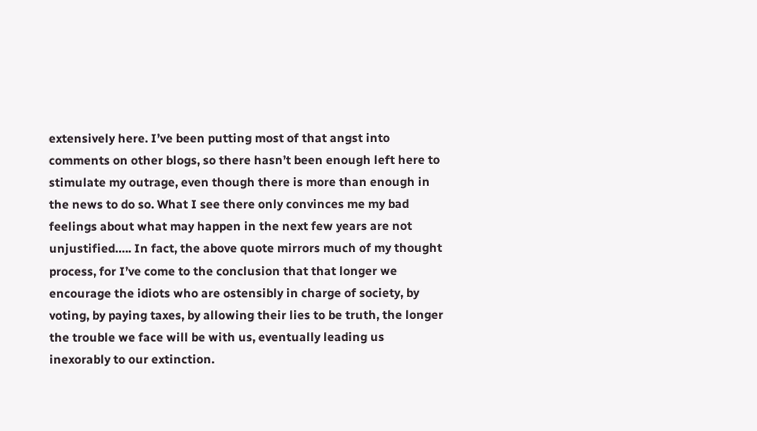extensively here. I’ve been putting most of that angst into comments on other blogs, so there hasn’t been enough left here to stimulate my outrage, even though there is more than enough in the news to do so. What I see there only convinces me my bad feelings about what may happen in the next few years are not unjustified….. In fact, the above quote mirrors much of my thought process, for I’ve come to the conclusion that that longer we encourage the idiots who are ostensibly in charge of society, by voting, by paying taxes, by allowing their lies to be truth, the longer the trouble we face will be with us, eventually leading us inexorably to our extinction.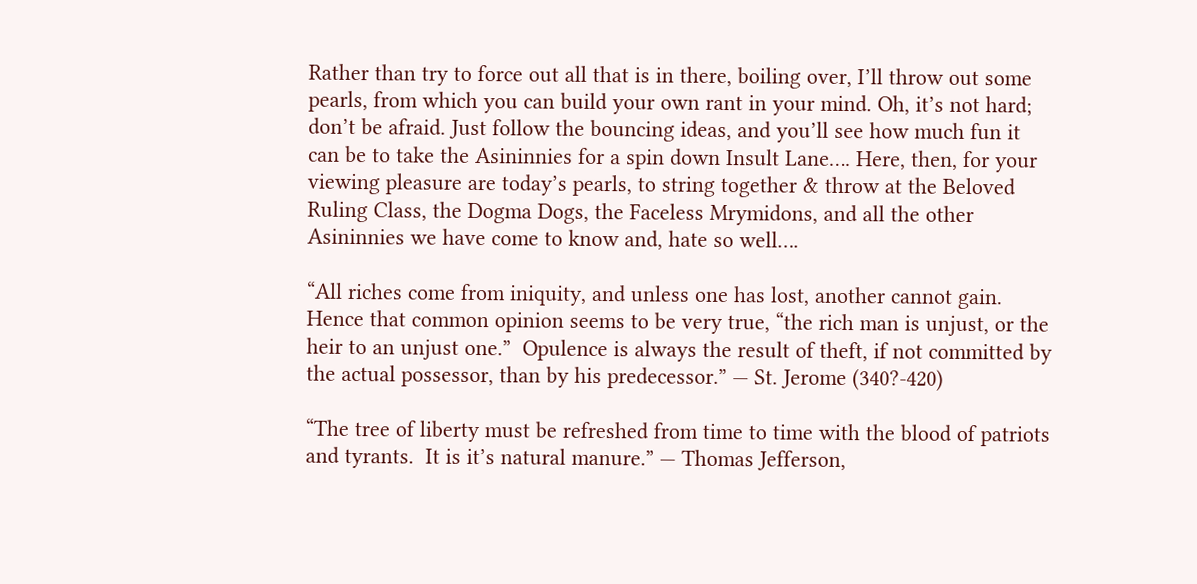Rather than try to force out all that is in there, boiling over, I’ll throw out some pearls, from which you can build your own rant in your mind. Oh, it’s not hard; don’t be afraid. Just follow the bouncing ideas, and you’ll see how much fun it can be to take the Asininnies for a spin down Insult Lane…. Here, then, for your viewing pleasure are today’s pearls, to string together & throw at the Beloved Ruling Class, the Dogma Dogs, the Faceless Mrymidons, and all the other Asininnies we have come to know and, hate so well….

“All riches come from iniquity, and unless one has lost, another cannot gain. Hence that common opinion seems to be very true, “the rich man is unjust, or the heir to an unjust one.”  Opulence is always the result of theft, if not committed by the actual possessor, than by his predecessor.” — St. Jerome (340?-420)

“The tree of liberty must be refreshed from time to time with the blood of patriots and tyrants.  It is it’s natural manure.” — Thomas Jefferson,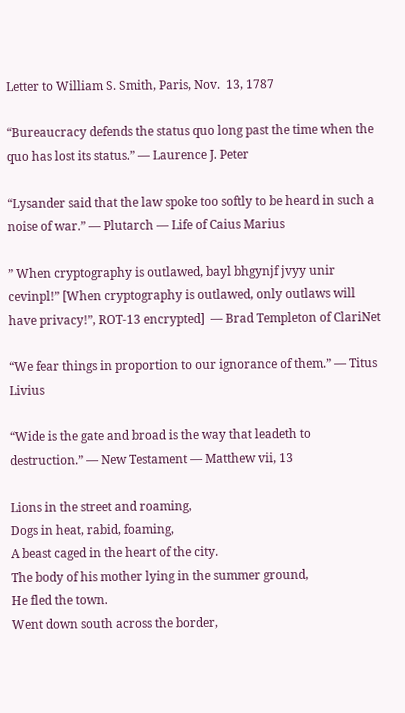Letter to William S. Smith, Paris, Nov.  13, 1787

“Bureaucracy defends the status quo long past the time when the quo has lost its status.” — Laurence J. Peter

“Lysander said that the law spoke too softly to be heard in such a noise of war.” — Plutarch — Life of Caius Marius

” When cryptography is outlawed, bayl bhgynjf jvyy unir cevinpl!” [When cryptography is outlawed, only outlaws will have privacy!”, ROT-13 encrypted]  — Brad Templeton of ClariNet

“We fear things in proportion to our ignorance of them.” — Titus Livius

“Wide is the gate and broad is the way that leadeth to destruction.” — New Testament — Matthew vii, 13

Lions in the street and roaming,
Dogs in heat, rabid, foaming,
A beast caged in the heart of the city.
The body of his mother lying in the summer ground,
He fled the town.
Went down south across the border,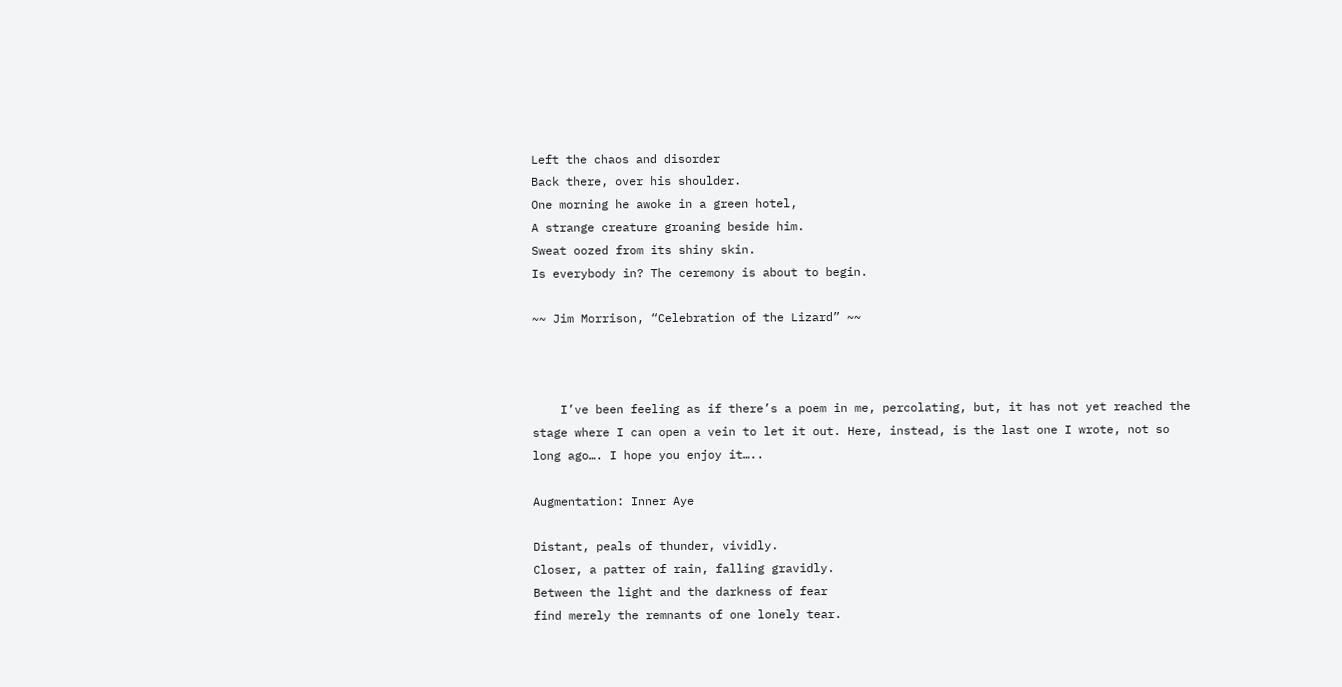Left the chaos and disorder
Back there, over his shoulder.
One morning he awoke in a green hotel,
A strange creature groaning beside him.
Sweat oozed from its shiny skin.
Is everybody in? The ceremony is about to begin.

~~ Jim Morrison, “Celebration of the Lizard” ~~



    I’ve been feeling as if there’s a poem in me, percolating, but, it has not yet reached the stage where I can open a vein to let it out. Here, instead, is the last one I wrote, not so long ago…. I hope you enjoy it…..

Augmentation: Inner Aye

Distant, peals of thunder, vividly.
Closer, a patter of rain, falling gravidly.
Between the light and the darkness of fear
find merely the remnants of one lonely tear.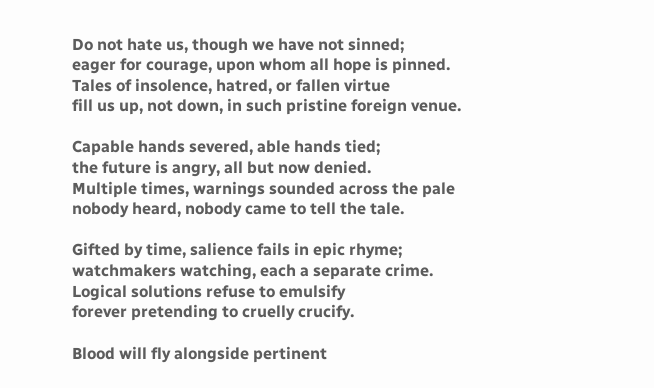Do not hate us, though we have not sinned;
eager for courage, upon whom all hope is pinned.
Tales of insolence, hatred, or fallen virtue
fill us up, not down, in such pristine foreign venue.

Capable hands severed, able hands tied;
the future is angry, all but now denied.
Multiple times, warnings sounded across the pale
nobody heard, nobody came to tell the tale.

Gifted by time, salience fails in epic rhyme;
watchmakers watching, each a separate crime.
Logical solutions refuse to emulsify
forever pretending to cruelly crucify.

Blood will fly alongside pertinent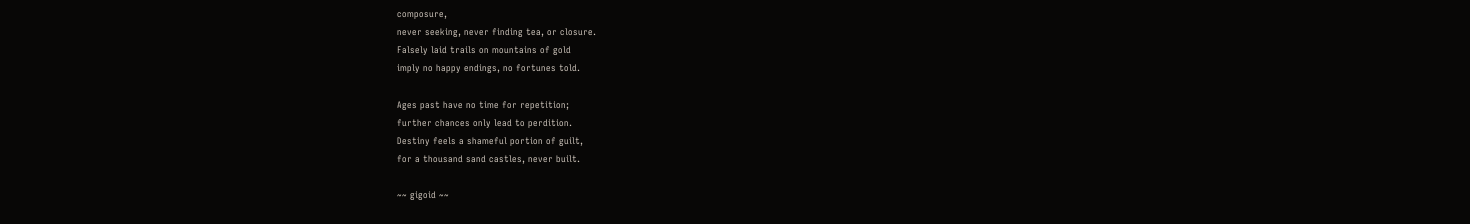composure,
never seeking, never finding tea, or closure.
Falsely laid trails on mountains of gold
imply no happy endings, no fortunes told.

Ages past have no time for repetition;
further chances only lead to perdition.
Destiny feels a shameful portion of guilt,
for a thousand sand castles, never built.

~~ gigoid ~~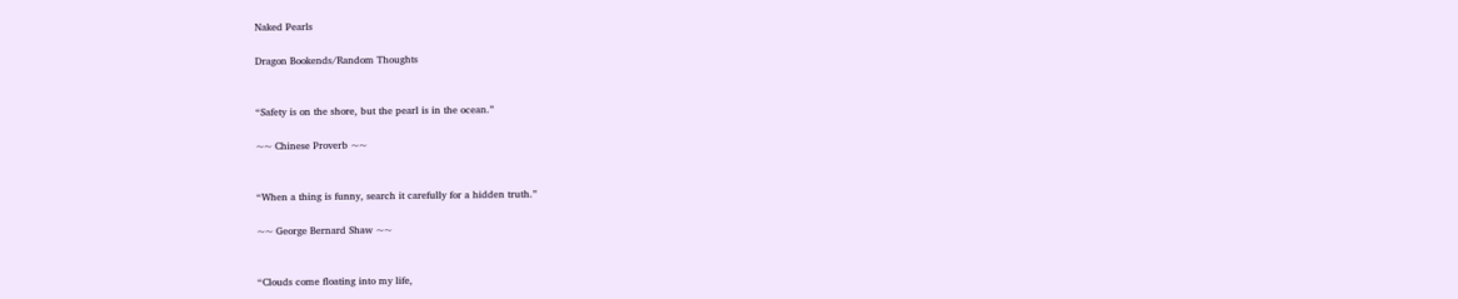Naked Pearls

Dragon Bookends/Random Thoughts


“Safety is on the shore, but the pearl is in the ocean.”

~~ Chinese Proverb ~~


“When a thing is funny, search it carefully for a hidden truth.”

~~ George Bernard Shaw ~~


“Clouds come floating into my life,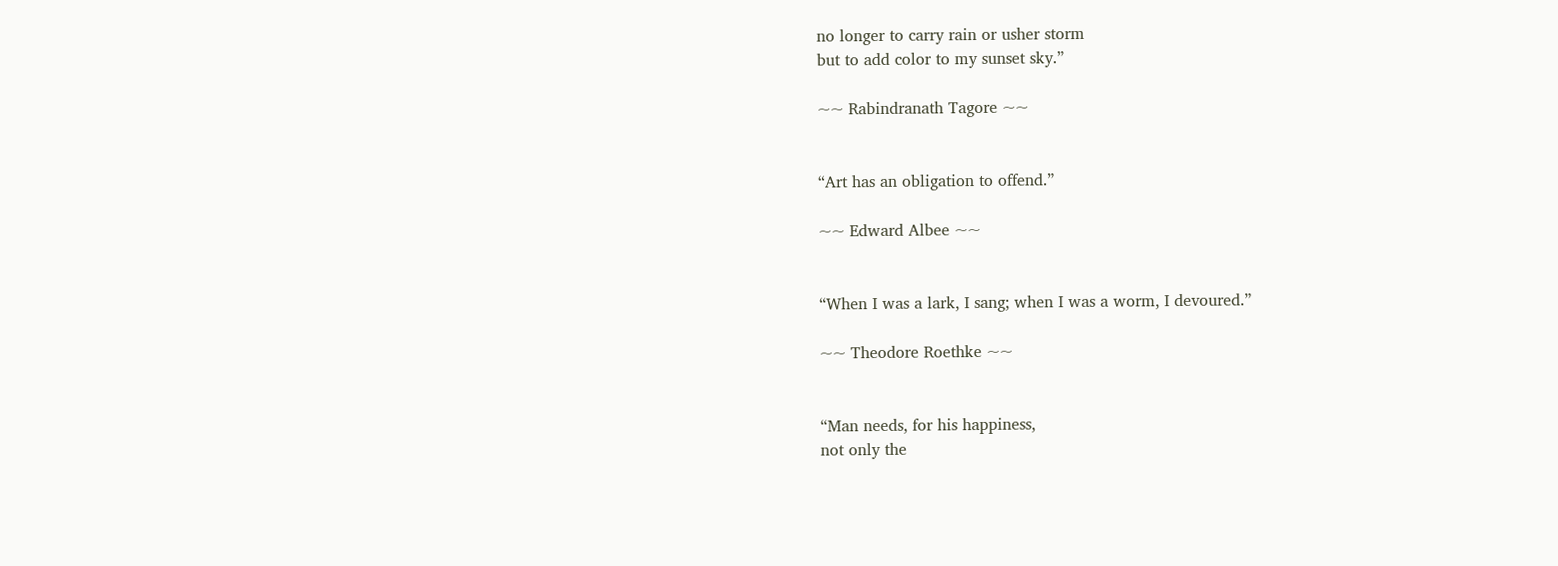no longer to carry rain or usher storm
but to add color to my sunset sky.”

~~ Rabindranath Tagore ~~


“Art has an obligation to offend.”

~~ Edward Albee ~~


“When I was a lark, I sang; when I was a worm, I devoured.”

~~ Theodore Roethke ~~


“Man needs, for his happiness,
not only the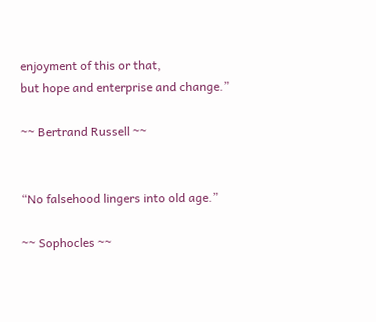enjoyment of this or that,
but hope and enterprise and change.”

~~ Bertrand Russell ~~


“No falsehood lingers into old age.”

~~ Sophocles ~~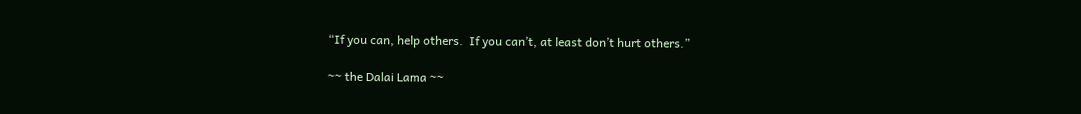“If you can, help others.  If you can’t, at least don’t hurt others.”

~~ the Dalai Lama ~~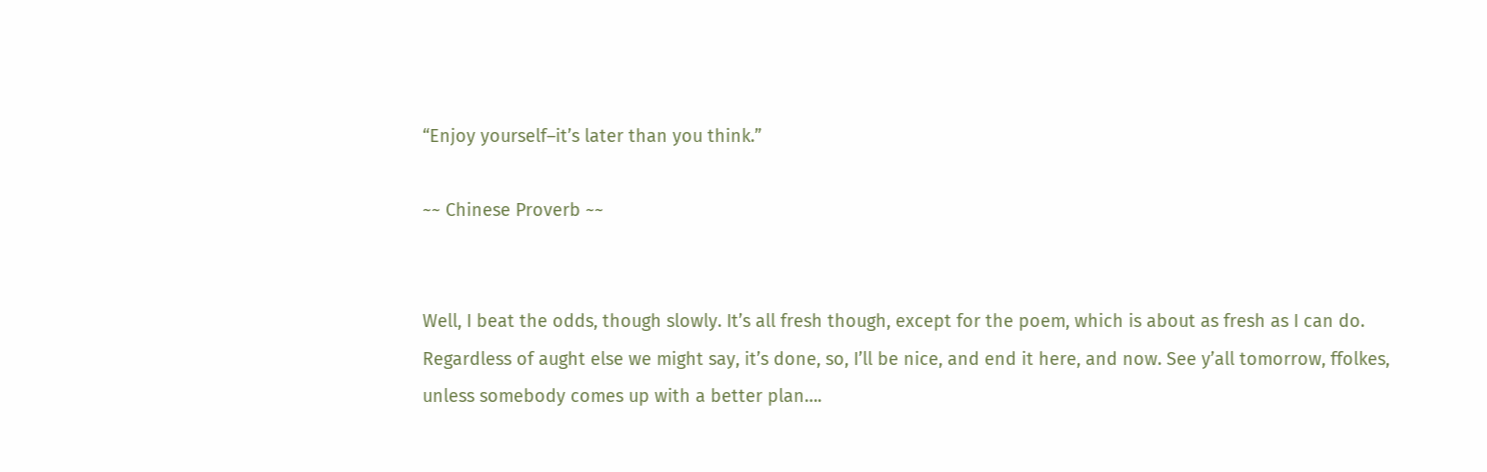“Enjoy yourself–it’s later than you think.”

~~ Chinese Proverb ~~


Well, I beat the odds, though slowly. It’s all fresh though, except for the poem, which is about as fresh as I can do. Regardless of aught else we might say, it’s done, so, I’ll be nice, and end it here, and now. See y’all tomorrow, ffolkes, unless somebody comes up with a better plan….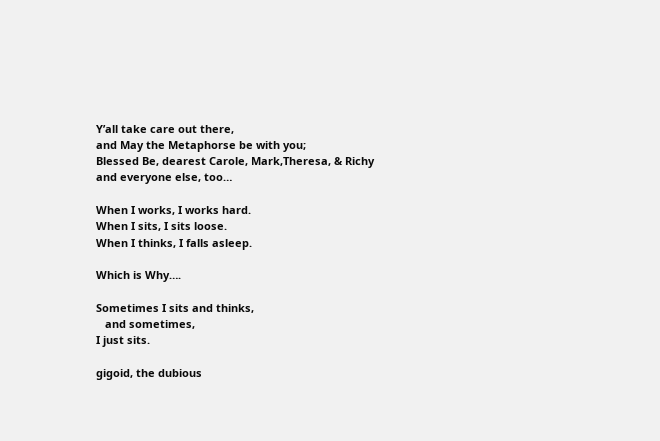Y’all take care out there,
and May the Metaphorse be with you;
Blessed Be, dearest Carole, Mark,Theresa, & Richy
and everyone else, too…

When I works, I works hard.
When I sits, I sits loose.
When I thinks, I falls asleep.

Which is Why….

Sometimes I sits and thinks,
   and sometimes,
I just sits.

gigoid, the dubious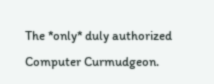The *only* duly authorized Computer Curmudgeon.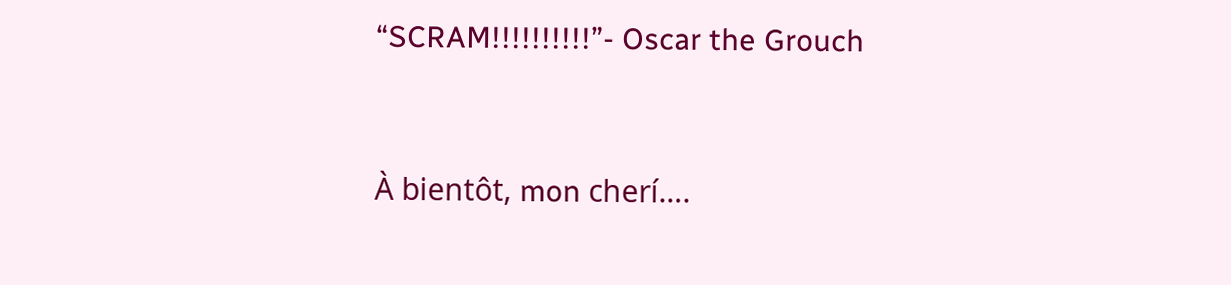“SCRAM!!!!!!!!!!”- Oscar the Grouch


À bientôt, mon cherí….